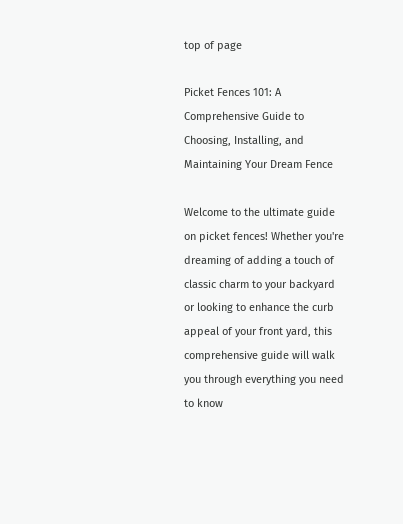top of page

Picket Fences 101: A Comprehensive Guide to Choosing, Installing, and Maintaining Your Dream Fence

Welcome to the ultimate guide on picket fences! Whether you're dreaming of adding a touch of classic charm to your backyard or looking to enhance the curb appeal of your front yard, this comprehensive guide will walk you through everything you need to know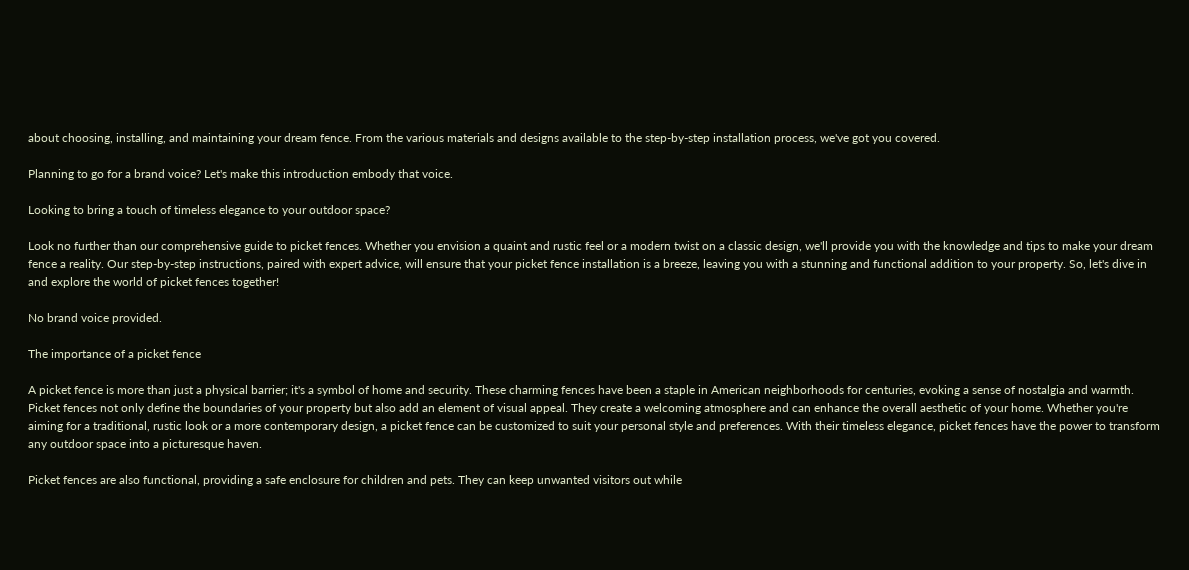about choosing, installing, and maintaining your dream fence. From the various materials and designs available to the step-by-step installation process, we've got you covered.

Planning to go for a brand voice? Let's make this introduction embody that voice.

Looking to bring a touch of timeless elegance to your outdoor space?

Look no further than our comprehensive guide to picket fences. Whether you envision a quaint and rustic feel or a modern twist on a classic design, we'll provide you with the knowledge and tips to make your dream fence a reality. Our step-by-step instructions, paired with expert advice, will ensure that your picket fence installation is a breeze, leaving you with a stunning and functional addition to your property. So, let's dive in and explore the world of picket fences together!

No brand voice provided.

The importance of a picket fence

A picket fence is more than just a physical barrier; it's a symbol of home and security. These charming fences have been a staple in American neighborhoods for centuries, evoking a sense of nostalgia and warmth. Picket fences not only define the boundaries of your property but also add an element of visual appeal. They create a welcoming atmosphere and can enhance the overall aesthetic of your home. Whether you're aiming for a traditional, rustic look or a more contemporary design, a picket fence can be customized to suit your personal style and preferences. With their timeless elegance, picket fences have the power to transform any outdoor space into a picturesque haven.

Picket fences are also functional, providing a safe enclosure for children and pets. They can keep unwanted visitors out while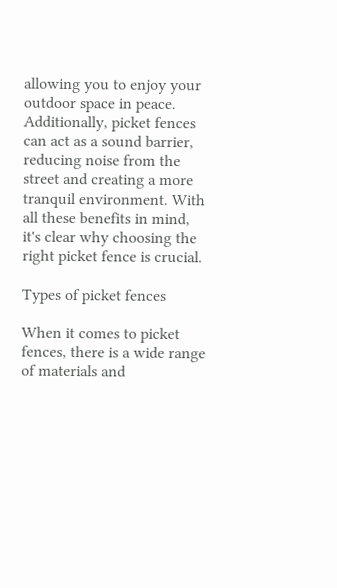allowing you to enjoy your outdoor space in peace. Additionally, picket fences can act as a sound barrier, reducing noise from the street and creating a more tranquil environment. With all these benefits in mind, it's clear why choosing the right picket fence is crucial.

Types of picket fences

When it comes to picket fences, there is a wide range of materials and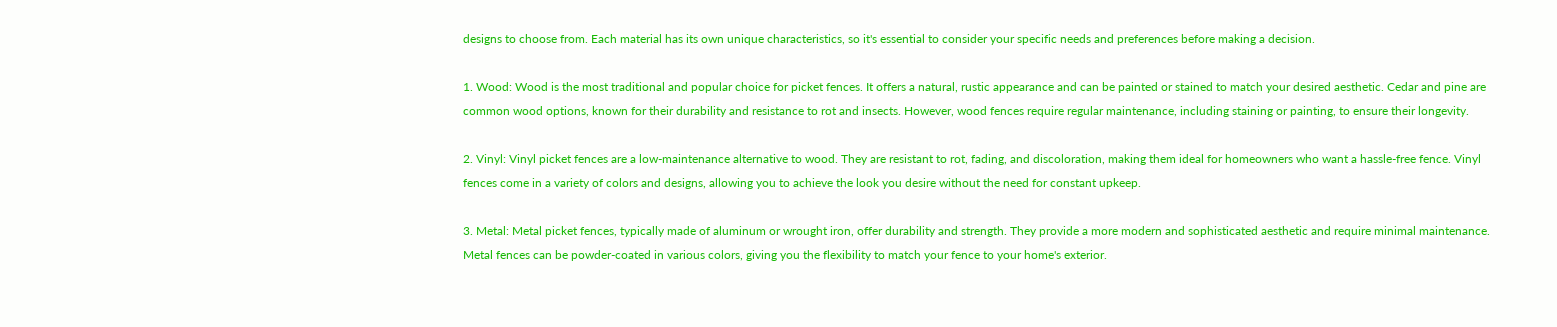designs to choose from. Each material has its own unique characteristics, so it's essential to consider your specific needs and preferences before making a decision.

1. Wood: Wood is the most traditional and popular choice for picket fences. It offers a natural, rustic appearance and can be painted or stained to match your desired aesthetic. Cedar and pine are common wood options, known for their durability and resistance to rot and insects. However, wood fences require regular maintenance, including staining or painting, to ensure their longevity.

2. Vinyl: Vinyl picket fences are a low-maintenance alternative to wood. They are resistant to rot, fading, and discoloration, making them ideal for homeowners who want a hassle-free fence. Vinyl fences come in a variety of colors and designs, allowing you to achieve the look you desire without the need for constant upkeep.

3. Metal: Metal picket fences, typically made of aluminum or wrought iron, offer durability and strength. They provide a more modern and sophisticated aesthetic and require minimal maintenance. Metal fences can be powder-coated in various colors, giving you the flexibility to match your fence to your home's exterior.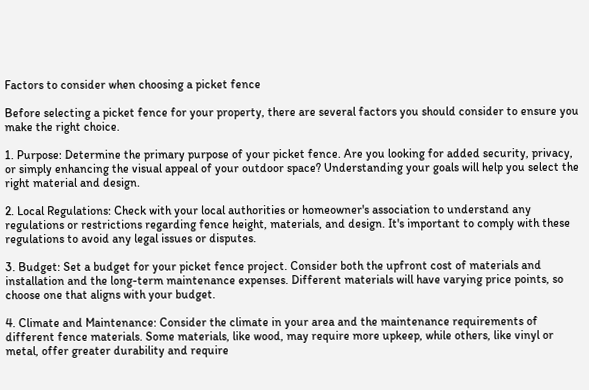Factors to consider when choosing a picket fence

Before selecting a picket fence for your property, there are several factors you should consider to ensure you make the right choice.

1. Purpose: Determine the primary purpose of your picket fence. Are you looking for added security, privacy, or simply enhancing the visual appeal of your outdoor space? Understanding your goals will help you select the right material and design.

2. Local Regulations: Check with your local authorities or homeowner's association to understand any regulations or restrictions regarding fence height, materials, and design. It's important to comply with these regulations to avoid any legal issues or disputes.

3. Budget: Set a budget for your picket fence project. Consider both the upfront cost of materials and installation and the long-term maintenance expenses. Different materials will have varying price points, so choose one that aligns with your budget.

4. Climate and Maintenance: Consider the climate in your area and the maintenance requirements of different fence materials. Some materials, like wood, may require more upkeep, while others, like vinyl or metal, offer greater durability and require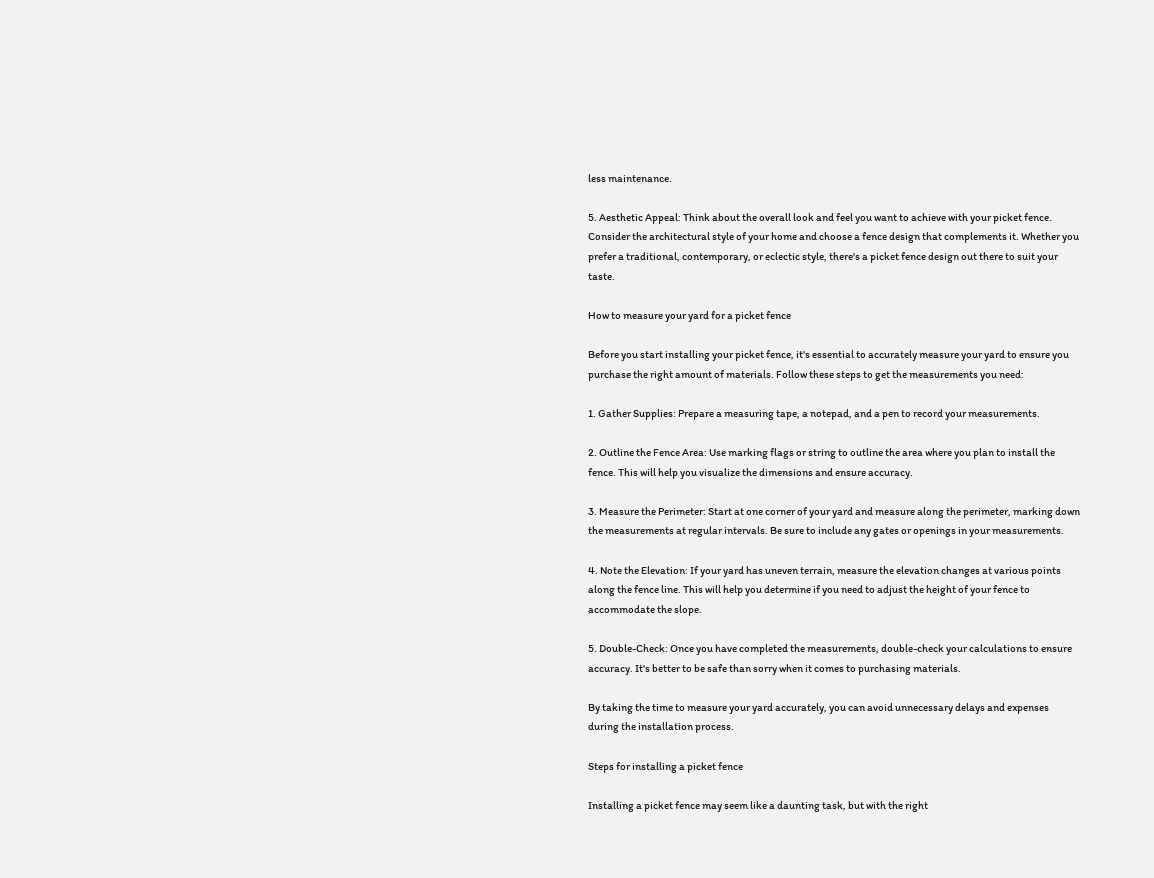less maintenance.

5. Aesthetic Appeal: Think about the overall look and feel you want to achieve with your picket fence. Consider the architectural style of your home and choose a fence design that complements it. Whether you prefer a traditional, contemporary, or eclectic style, there's a picket fence design out there to suit your taste.

How to measure your yard for a picket fence

Before you start installing your picket fence, it's essential to accurately measure your yard to ensure you purchase the right amount of materials. Follow these steps to get the measurements you need:

1. Gather Supplies: Prepare a measuring tape, a notepad, and a pen to record your measurements.

2. Outline the Fence Area: Use marking flags or string to outline the area where you plan to install the fence. This will help you visualize the dimensions and ensure accuracy.

3. Measure the Perimeter: Start at one corner of your yard and measure along the perimeter, marking down the measurements at regular intervals. Be sure to include any gates or openings in your measurements.

4. Note the Elevation: If your yard has uneven terrain, measure the elevation changes at various points along the fence line. This will help you determine if you need to adjust the height of your fence to accommodate the slope.

5. Double-Check: Once you have completed the measurements, double-check your calculations to ensure accuracy. It's better to be safe than sorry when it comes to purchasing materials.

By taking the time to measure your yard accurately, you can avoid unnecessary delays and expenses during the installation process.

Steps for installing a picket fence

Installing a picket fence may seem like a daunting task, but with the right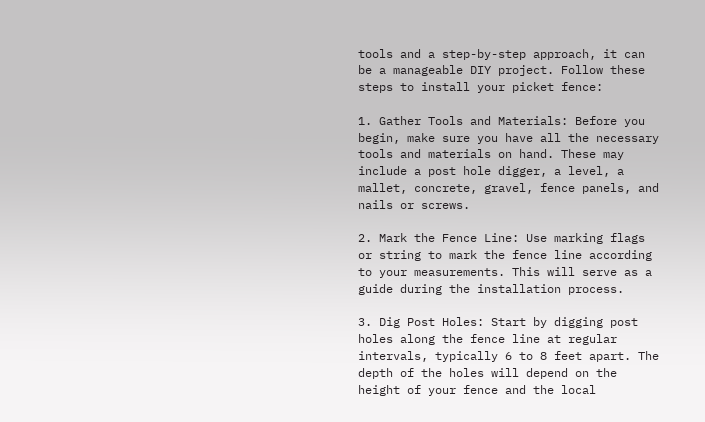tools and a step-by-step approach, it can be a manageable DIY project. Follow these steps to install your picket fence:

1. Gather Tools and Materials: Before you begin, make sure you have all the necessary tools and materials on hand. These may include a post hole digger, a level, a mallet, concrete, gravel, fence panels, and nails or screws.

2. Mark the Fence Line: Use marking flags or string to mark the fence line according to your measurements. This will serve as a guide during the installation process.

3. Dig Post Holes: Start by digging post holes along the fence line at regular intervals, typically 6 to 8 feet apart. The depth of the holes will depend on the height of your fence and the local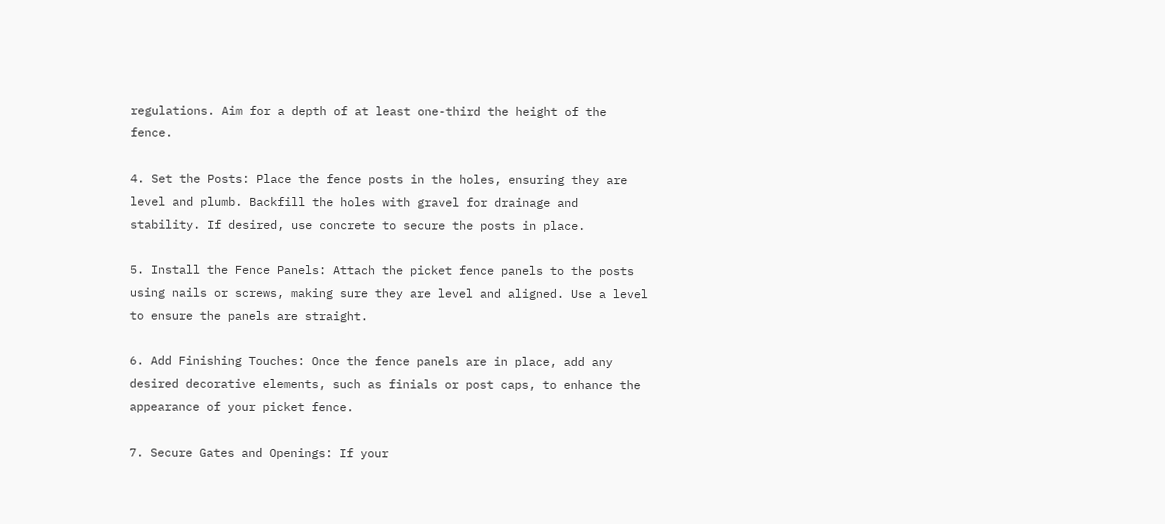regulations. Aim for a depth of at least one-third the height of the fence.

4. Set the Posts: Place the fence posts in the holes, ensuring they are level and plumb. Backfill the holes with gravel for drainage and stability. If desired, use concrete to secure the posts in place.

5. Install the Fence Panels: Attach the picket fence panels to the posts using nails or screws, making sure they are level and aligned. Use a level to ensure the panels are straight.

6. Add Finishing Touches: Once the fence panels are in place, add any desired decorative elements, such as finials or post caps, to enhance the appearance of your picket fence.

7. Secure Gates and Openings: If your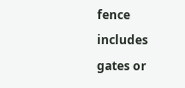fence includes gates or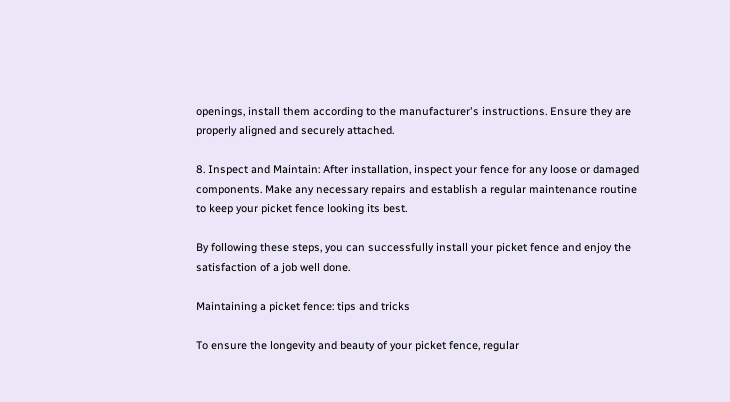openings, install them according to the manufacturer's instructions. Ensure they are properly aligned and securely attached.

8. Inspect and Maintain: After installation, inspect your fence for any loose or damaged components. Make any necessary repairs and establish a regular maintenance routine to keep your picket fence looking its best.

By following these steps, you can successfully install your picket fence and enjoy the satisfaction of a job well done.

Maintaining a picket fence: tips and tricks

To ensure the longevity and beauty of your picket fence, regular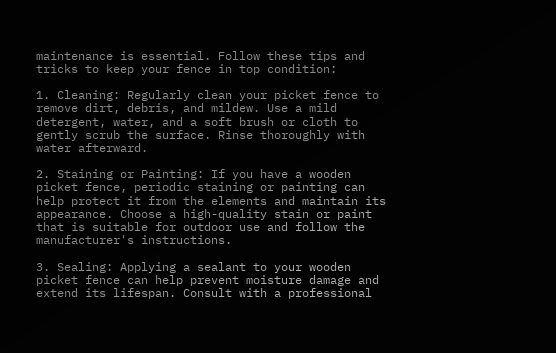maintenance is essential. Follow these tips and tricks to keep your fence in top condition:

1. Cleaning: Regularly clean your picket fence to remove dirt, debris, and mildew. Use a mild detergent, water, and a soft brush or cloth to gently scrub the surface. Rinse thoroughly with water afterward.

2. Staining or Painting: If you have a wooden picket fence, periodic staining or painting can help protect it from the elements and maintain its appearance. Choose a high-quality stain or paint that is suitable for outdoor use and follow the manufacturer's instructions.

3. Sealing: Applying a sealant to your wooden picket fence can help prevent moisture damage and extend its lifespan. Consult with a professional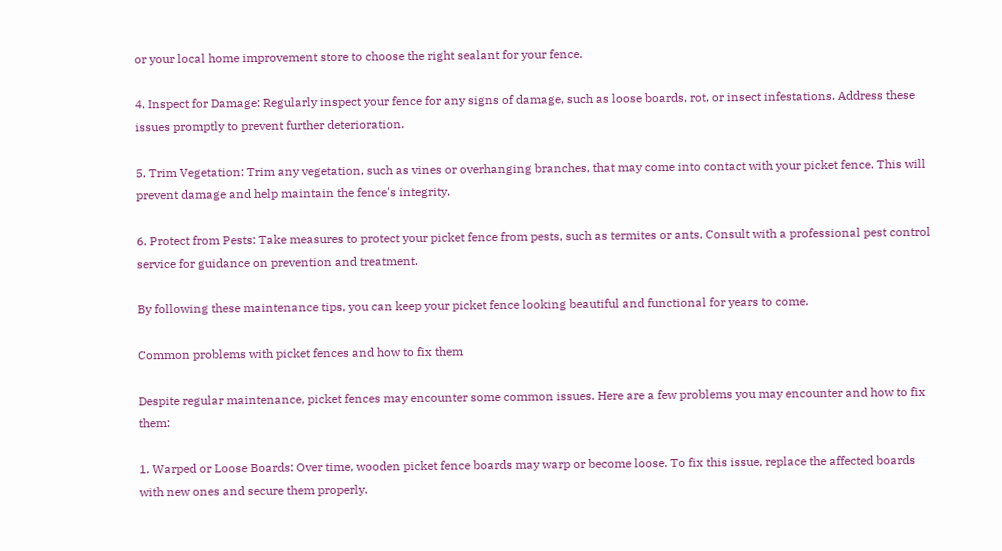or your local home improvement store to choose the right sealant for your fence.

4. Inspect for Damage: Regularly inspect your fence for any signs of damage, such as loose boards, rot, or insect infestations. Address these issues promptly to prevent further deterioration.

5. Trim Vegetation: Trim any vegetation, such as vines or overhanging branches, that may come into contact with your picket fence. This will prevent damage and help maintain the fence's integrity.

6. Protect from Pests: Take measures to protect your picket fence from pests, such as termites or ants. Consult with a professional pest control service for guidance on prevention and treatment.

By following these maintenance tips, you can keep your picket fence looking beautiful and functional for years to come.

Common problems with picket fences and how to fix them

Despite regular maintenance, picket fences may encounter some common issues. Here are a few problems you may encounter and how to fix them:

1. Warped or Loose Boards: Over time, wooden picket fence boards may warp or become loose. To fix this issue, replace the affected boards with new ones and secure them properly.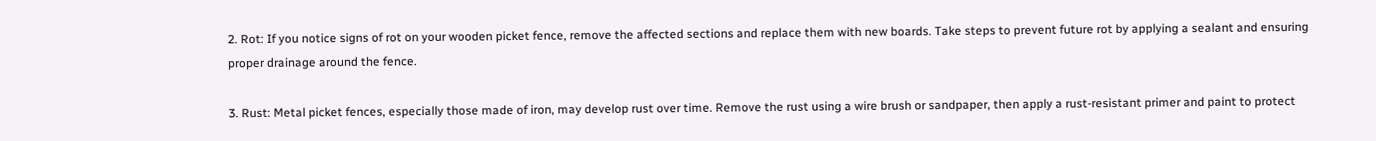2. Rot: If you notice signs of rot on your wooden picket fence, remove the affected sections and replace them with new boards. Take steps to prevent future rot by applying a sealant and ensuring proper drainage around the fence.

3. Rust: Metal picket fences, especially those made of iron, may develop rust over time. Remove the rust using a wire brush or sandpaper, then apply a rust-resistant primer and paint to protect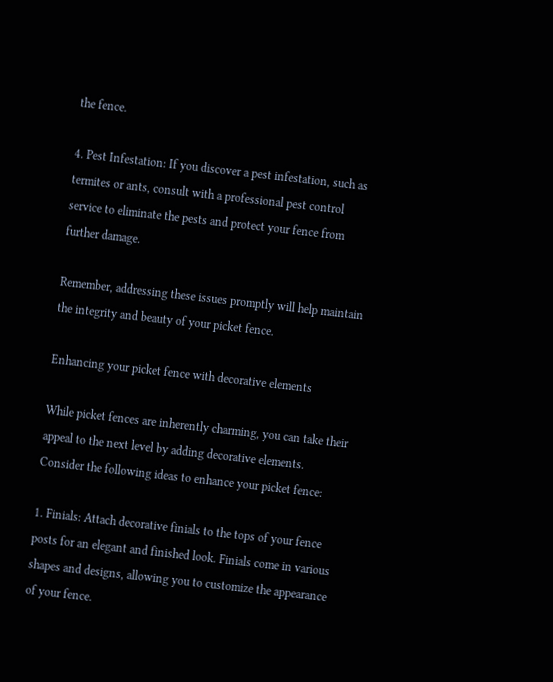the fence.

4. Pest Infestation: If you discover a pest infestation, such as termites or ants, consult with a professional pest control service to eliminate the pests and protect your fence from further damage.

Remember, addressing these issues promptly will help maintain the integrity and beauty of your picket fence.

Enhancing your picket fence with decorative elements

While picket fences are inherently charming, you can take their appeal to the next level by adding decorative elements. Consider the following ideas to enhance your picket fence:

1. Finials: Attach decorative finials to the tops of your fence posts for an elegant and finished look. Finials come in various shapes and designs, allowing you to customize the appearance of your fence.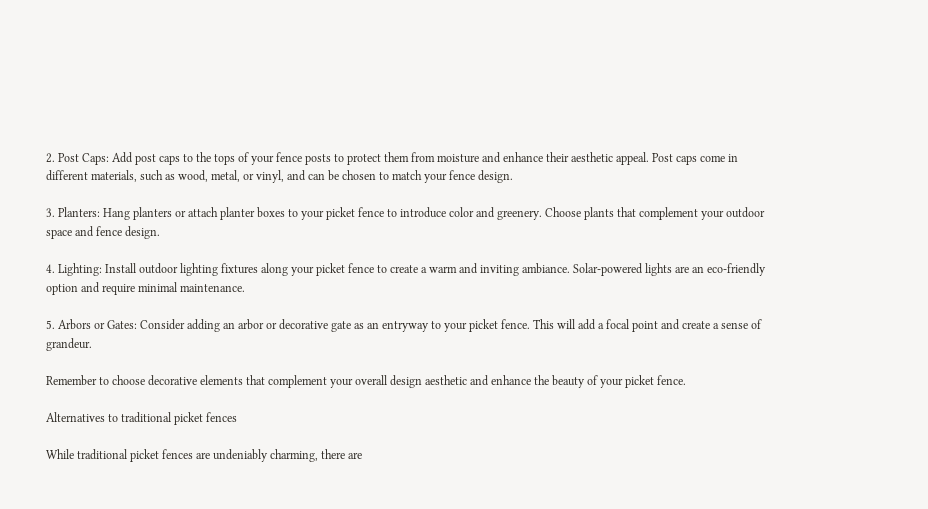2. Post Caps: Add post caps to the tops of your fence posts to protect them from moisture and enhance their aesthetic appeal. Post caps come in different materials, such as wood, metal, or vinyl, and can be chosen to match your fence design.

3. Planters: Hang planters or attach planter boxes to your picket fence to introduce color and greenery. Choose plants that complement your outdoor space and fence design.

4. Lighting: Install outdoor lighting fixtures along your picket fence to create a warm and inviting ambiance. Solar-powered lights are an eco-friendly option and require minimal maintenance.

5. Arbors or Gates: Consider adding an arbor or decorative gate as an entryway to your picket fence. This will add a focal point and create a sense of grandeur.

Remember to choose decorative elements that complement your overall design aesthetic and enhance the beauty of your picket fence.

Alternatives to traditional picket fences

While traditional picket fences are undeniably charming, there are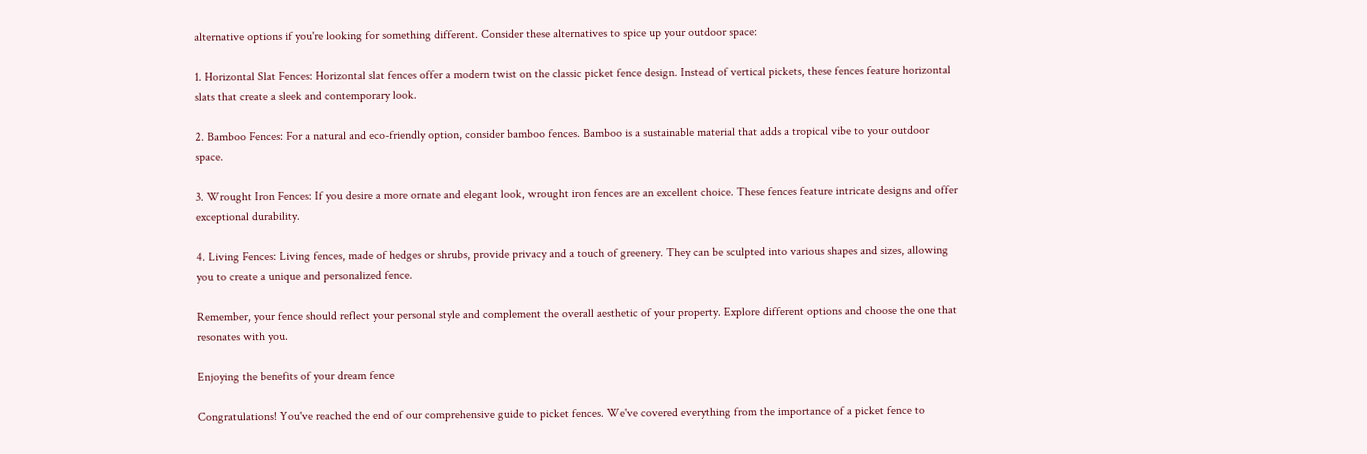alternative options if you're looking for something different. Consider these alternatives to spice up your outdoor space:

1. Horizontal Slat Fences: Horizontal slat fences offer a modern twist on the classic picket fence design. Instead of vertical pickets, these fences feature horizontal slats that create a sleek and contemporary look.

2. Bamboo Fences: For a natural and eco-friendly option, consider bamboo fences. Bamboo is a sustainable material that adds a tropical vibe to your outdoor space.

3. Wrought Iron Fences: If you desire a more ornate and elegant look, wrought iron fences are an excellent choice. These fences feature intricate designs and offer exceptional durability.

4. Living Fences: Living fences, made of hedges or shrubs, provide privacy and a touch of greenery. They can be sculpted into various shapes and sizes, allowing you to create a unique and personalized fence.

Remember, your fence should reflect your personal style and complement the overall aesthetic of your property. Explore different options and choose the one that resonates with you.

Enjoying the benefits of your dream fence

Congratulations! You've reached the end of our comprehensive guide to picket fences. We've covered everything from the importance of a picket fence to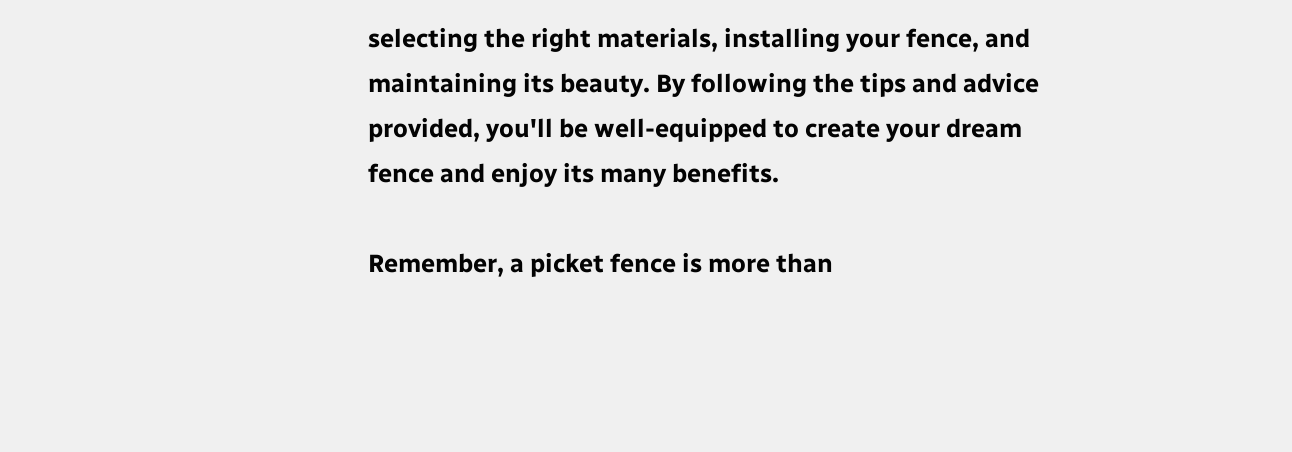selecting the right materials, installing your fence, and maintaining its beauty. By following the tips and advice provided, you'll be well-equipped to create your dream fence and enjoy its many benefits.

Remember, a picket fence is more than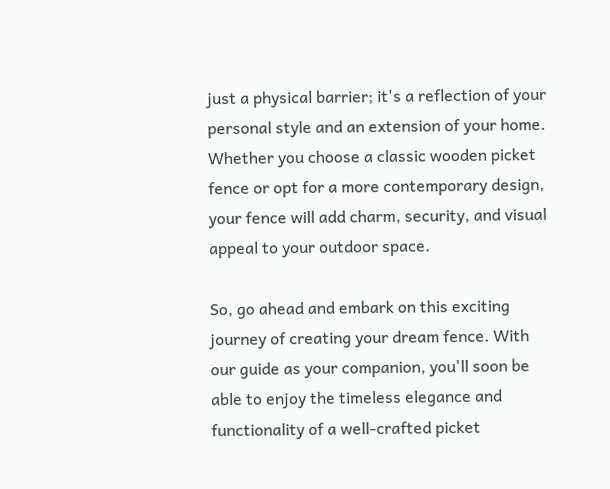just a physical barrier; it's a reflection of your personal style and an extension of your home. Whether you choose a classic wooden picket fence or opt for a more contemporary design, your fence will add charm, security, and visual appeal to your outdoor space.

So, go ahead and embark on this exciting journey of creating your dream fence. With our guide as your companion, you'll soon be able to enjoy the timeless elegance and functionality of a well-crafted picket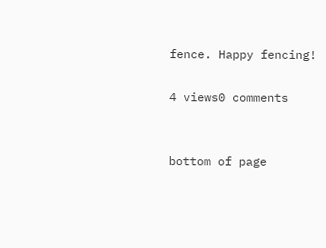fence. Happy fencing!

4 views0 comments


bottom of page